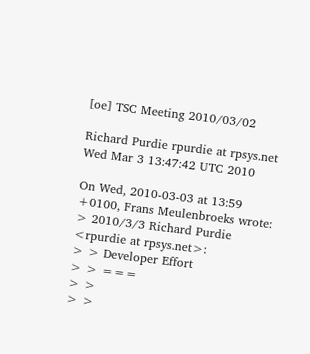[oe] TSC Meeting 2010/03/02

Richard Purdie rpurdie at rpsys.net
Wed Mar 3 13:47:42 UTC 2010

On Wed, 2010-03-03 at 13:59 +0100, Frans Meulenbroeks wrote:
> 2010/3/3 Richard Purdie <rpurdie at rpsys.net>:
> > Developer Effort
> > ===
> >
> >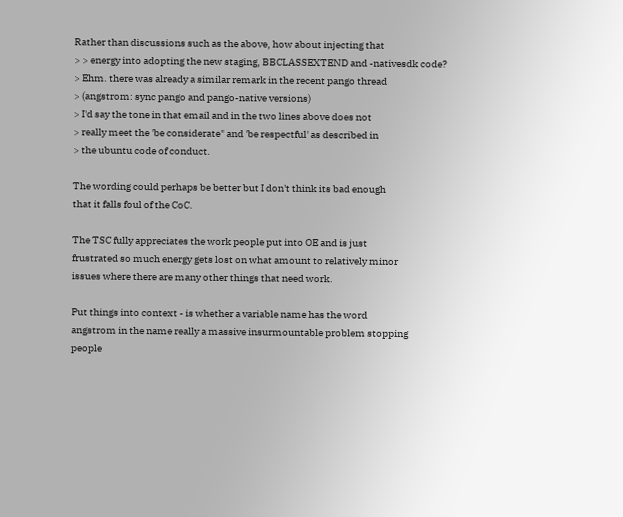Rather than discussions such as the above, how about injecting that
> > energy into adopting the new staging, BBCLASSEXTEND and -nativesdk code?
> Ehm. there was already a similar remark in the recent pango thread
> (angstrom: sync pango and pango-native versions)
> I'd say the tone in that email and in the two lines above does not
> really meet the 'be considerate" and 'be respectful' as described in
> the ubuntu code of conduct.

The wording could perhaps be better but I don't think its bad enough
that it falls foul of the CoC.

The TSC fully appreciates the work people put into OE and is just
frustrated so much energy gets lost on what amount to relatively minor
issues where there are many other things that need work.

Put things into context - is whether a variable name has the word
angstrom in the name really a massive insurmountable problem stopping
people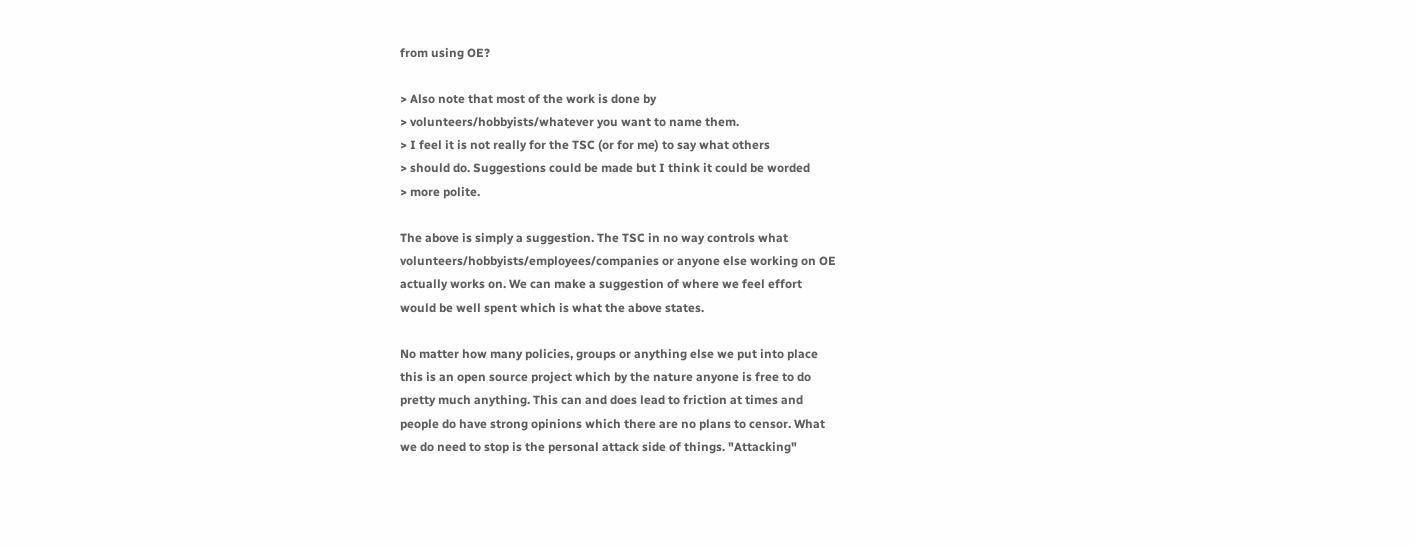from using OE?

> Also note that most of the work is done by
> volunteers/hobbyists/whatever you want to name them.
> I feel it is not really for the TSC (or for me) to say what others
> should do. Suggestions could be made but I think it could be worded
> more polite.

The above is simply a suggestion. The TSC in no way controls what
volunteers/hobbyists/employees/companies or anyone else working on OE
actually works on. We can make a suggestion of where we feel effort
would be well spent which is what the above states.

No matter how many policies, groups or anything else we put into place
this is an open source project which by the nature anyone is free to do
pretty much anything. This can and does lead to friction at times and
people do have strong opinions which there are no plans to censor. What
we do need to stop is the personal attack side of things. "Attacking"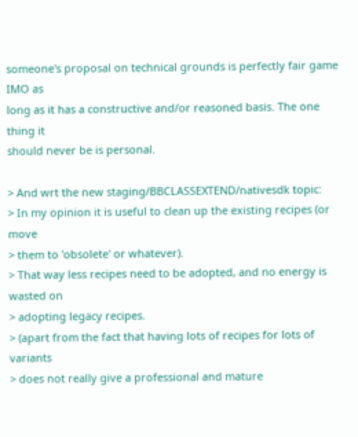someone's proposal on technical grounds is perfectly fair game IMO as
long as it has a constructive and/or reasoned basis. The one thing it
should never be is personal.

> And wrt the new staging/BBCLASSEXTEND/nativesdk topic:
> In my opinion it is useful to clean up the existing recipes (or move
> them to 'obsolete' or whatever).
> That way less recipes need to be adopted, and no energy is wasted on
> adopting legacy recipes.
> (apart from the fact that having lots of recipes for lots of variants
> does not really give a professional and mature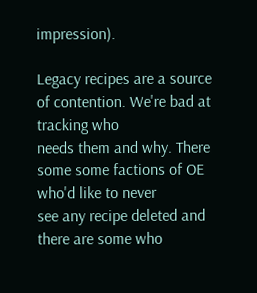impression).

Legacy recipes are a source of contention. We're bad at tracking who
needs them and why. There some some factions of OE who'd like to never
see any recipe deleted and there are some who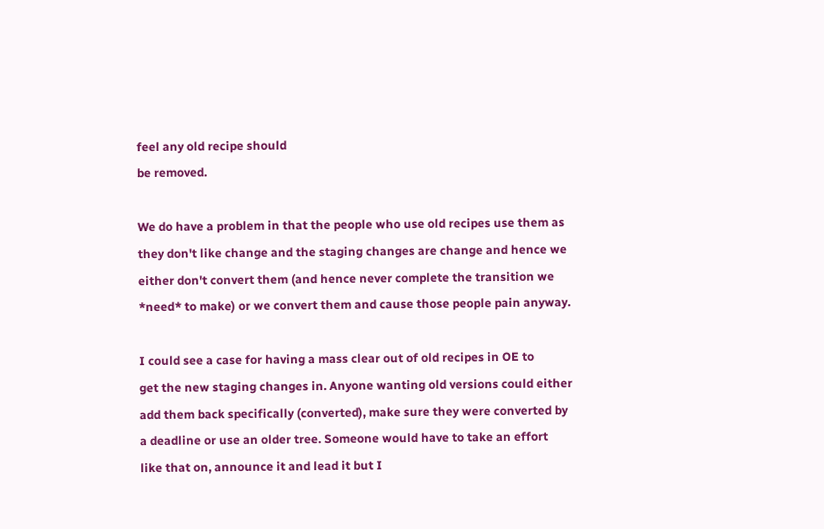feel any old recipe should
be removed.

We do have a problem in that the people who use old recipes use them as
they don't like change and the staging changes are change and hence we
either don't convert them (and hence never complete the transition we
*need* to make) or we convert them and cause those people pain anyway.

I could see a case for having a mass clear out of old recipes in OE to
get the new staging changes in. Anyone wanting old versions could either
add them back specifically (converted), make sure they were converted by
a deadline or use an older tree. Someone would have to take an effort
like that on, announce it and lead it but I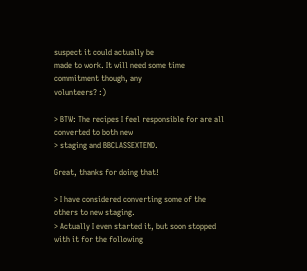suspect it could actually be
made to work. It will need some time commitment though, any
volunteers? :)

> BTW: The recipes I feel responsible for are all converted to both new
> staging and BBCLASSEXTEND.

Great, thanks for doing that!

> I have considered converting some of the others to new staging.
> Actually I even started it, but soon stopped with it for the following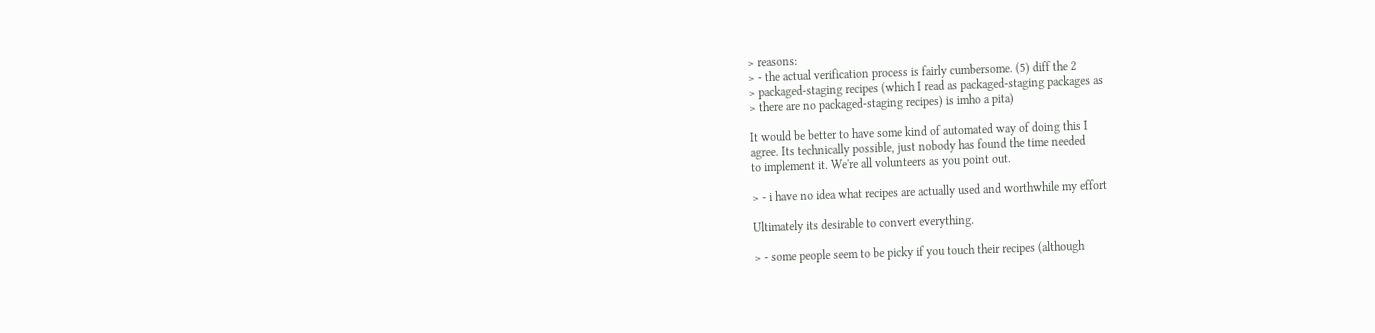> reasons:
> - the actual verification process is fairly cumbersome. (5) diff the 2
> packaged-staging recipes (which I read as packaged-staging packages as
> there are no packaged-staging recipes) is imho a pita)

It would be better to have some kind of automated way of doing this I
agree. Its technically possible, just nobody has found the time needed
to implement it. We're all volunteers as you point out.

> - i have no idea what recipes are actually used and worthwhile my effort

Ultimately its desirable to convert everything.

> - some people seem to be picky if you touch their recipes (although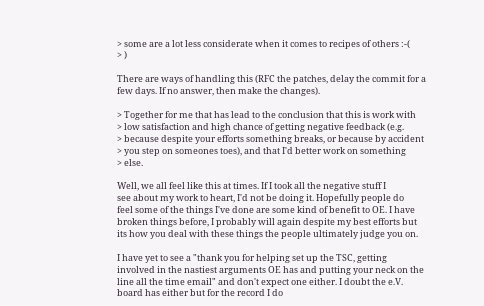> some are a lot less considerate when it comes to recipes of others :-(
> )

There are ways of handling this (RFC the patches, delay the commit for a
few days. If no answer, then make the changes).

> Together for me that has lead to the conclusion that this is work with
> low satisfaction and high chance of getting negative feedback (e.g.
> because despite your efforts something breaks, or because by accident
> you step on someones toes), and that I'd better work on something
> else.

Well, we all feel like this at times. If I took all the negative stuff I
see about my work to heart, I'd not be doing it. Hopefully people do
feel some of the things I've done are some kind of benefit to OE. I have
broken things before, I probably will again despite my best efforts but
its how you deal with these things the people ultimately judge you on.

I have yet to see a "thank you for helping set up the TSC, getting
involved in the nastiest arguments OE has and putting your neck on the
line all the time email" and don't expect one either. I doubt the e.V.
board has either but for the record I do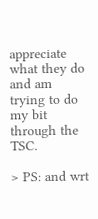appreciate what they do and am
trying to do my bit through the TSC.

> PS: and wrt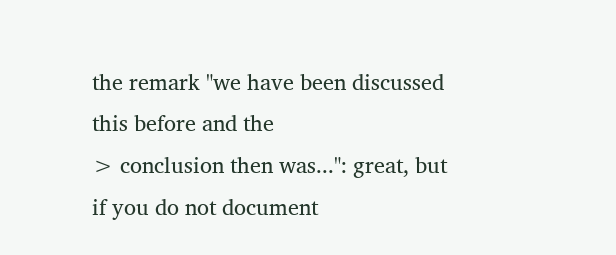the remark "we have been discussed this before and the
> conclusion then was...": great, but if you do not document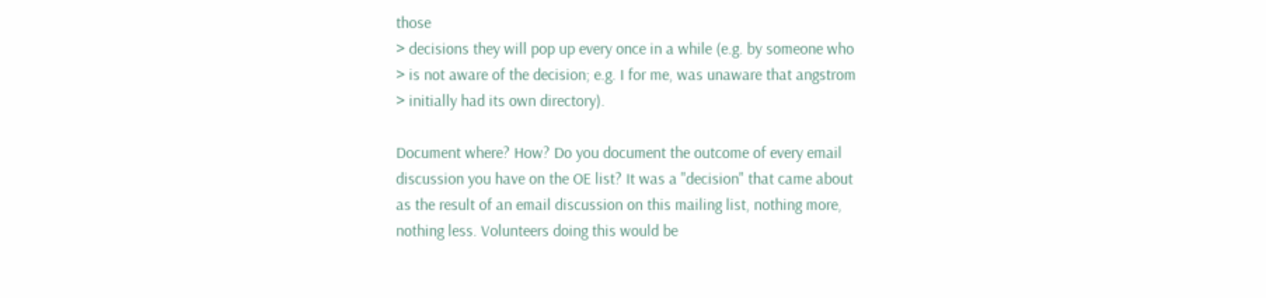those
> decisions they will pop up every once in a while (e.g. by someone who
> is not aware of the decision; e.g. I for me, was unaware that angstrom
> initially had its own directory).

Document where? How? Do you document the outcome of every email
discussion you have on the OE list? It was a "decision" that came about
as the result of an email discussion on this mailing list, nothing more,
nothing less. Volunteers doing this would be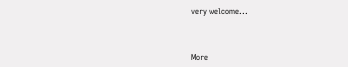very welcome...



More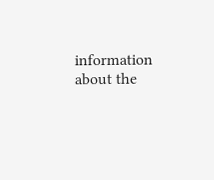information about the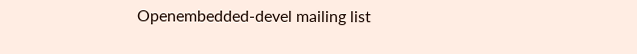Openembedded-devel mailing list